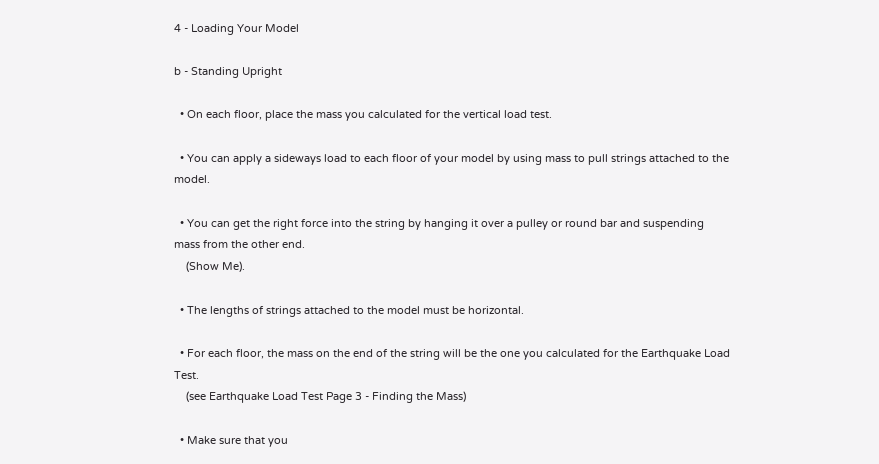4 - Loading Your Model

b - Standing Upright

  • On each floor, place the mass you calculated for the vertical load test.

  • You can apply a sideways load to each floor of your model by using mass to pull strings attached to the model.

  • You can get the right force into the string by hanging it over a pulley or round bar and suspending mass from the other end.
    (Show Me).

  • The lengths of strings attached to the model must be horizontal.

  • For each floor, the mass on the end of the string will be the one you calculated for the Earthquake Load Test.
    (see Earthquake Load Test Page 3 - Finding the Mass)

  • Make sure that you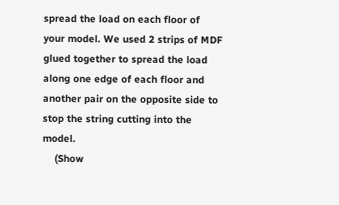spread the load on each floor of your model. We used 2 strips of MDF glued together to spread the load along one edge of each floor and another pair on the opposite side to stop the string cutting into the model.
    (Show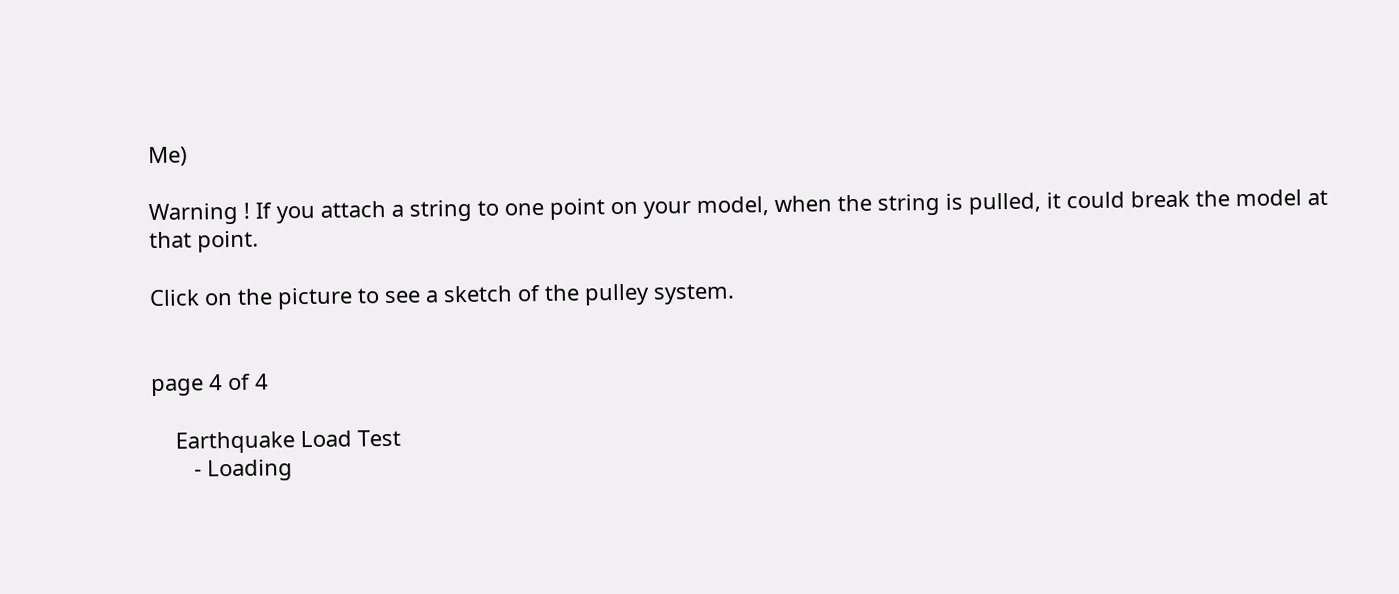Me)

Warning ! If you attach a string to one point on your model, when the string is pulled, it could break the model at that point.

Click on the picture to see a sketch of the pulley system.


page 4 of 4

    Earthquake Load Test
       - Loading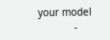your model
            -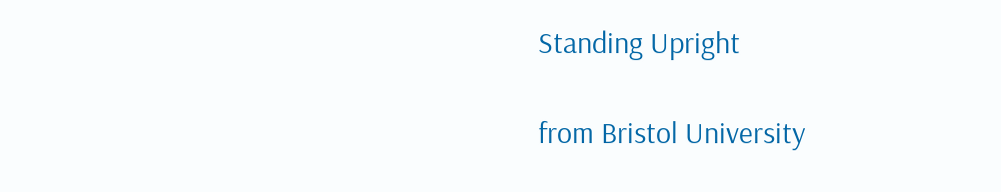Standing Upright

from Bristol University